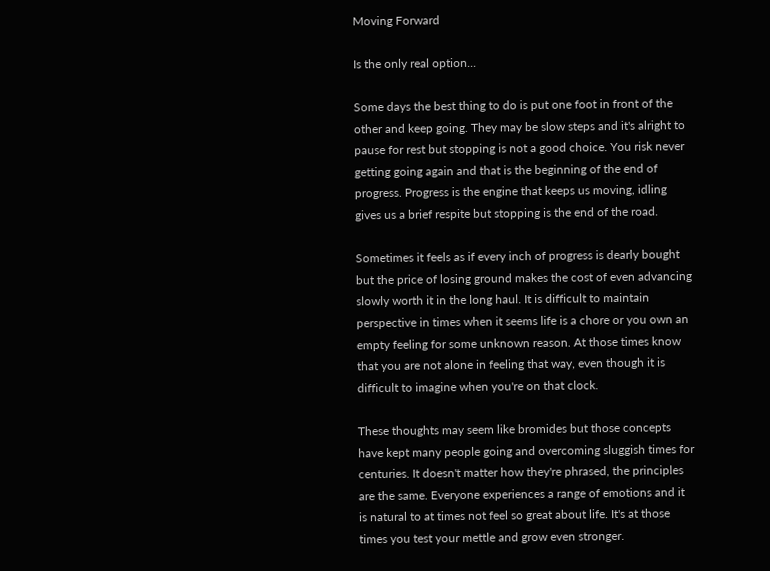Moving Forward

Is the only real option...

Some days the best thing to do is put one foot in front of the other and keep going. They may be slow steps and it's alright to pause for rest but stopping is not a good choice. You risk never getting going again and that is the beginning of the end of progress. Progress is the engine that keeps us moving, idling gives us a brief respite but stopping is the end of the road.

Sometimes it feels as if every inch of progress is dearly bought but the price of losing ground makes the cost of even advancing slowly worth it in the long haul. It is difficult to maintain perspective in times when it seems life is a chore or you own an empty feeling for some unknown reason. At those times know that you are not alone in feeling that way, even though it is difficult to imagine when you're on that clock.

These thoughts may seem like bromides but those concepts have kept many people going and overcoming sluggish times for centuries. It doesn't matter how they're phrased, the principles are the same. Everyone experiences a range of emotions and it is natural to at times not feel so great about life. It's at those times you test your mettle and grow even stronger.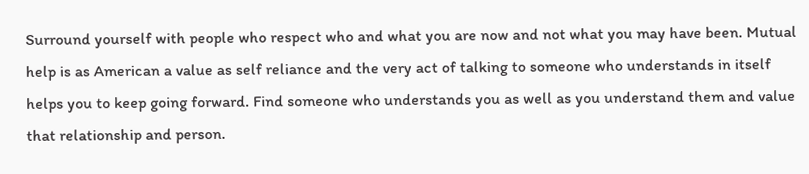Surround yourself with people who respect who and what you are now and not what you may have been. Mutual help is as American a value as self reliance and the very act of talking to someone who understands in itself helps you to keep going forward. Find someone who understands you as well as you understand them and value that relationship and person.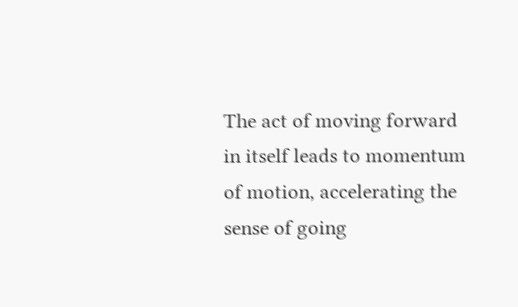The act of moving forward in itself leads to momentum of motion, accelerating the sense of going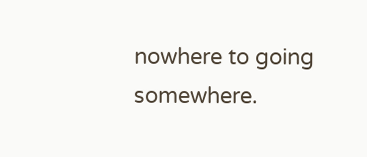nowhere to going somewhere.